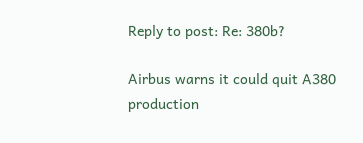Reply to post: Re: 380b?

Airbus warns it could quit A380 production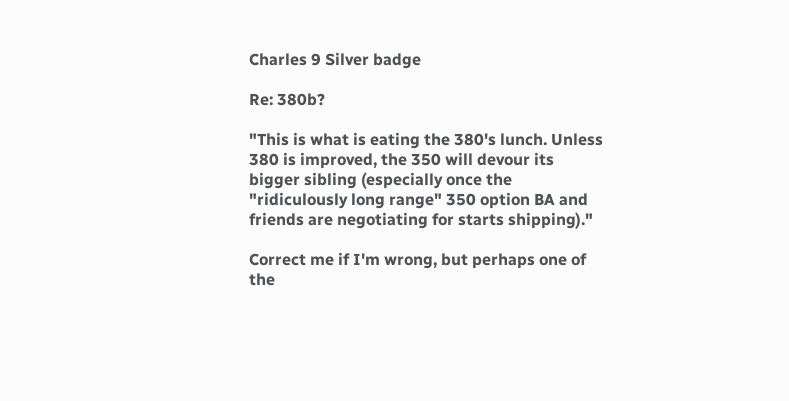Charles 9 Silver badge

Re: 380b?

"This is what is eating the 380's lunch. Unless 380 is improved, the 350 will devour its bigger sibling (especially once the "ridiculously long range" 350 option BA and friends are negotiating for starts shipping)."

Correct me if I'm wrong, but perhaps one of the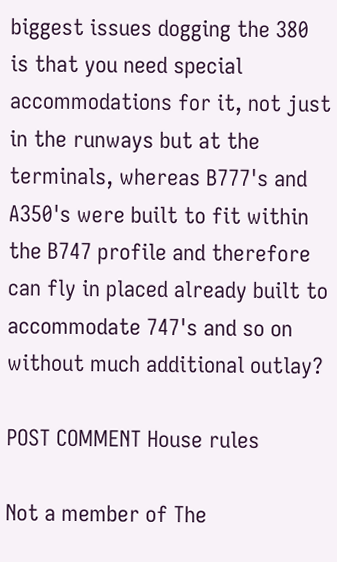biggest issues dogging the 380 is that you need special accommodations for it, not just in the runways but at the terminals, whereas B777's and A350's were built to fit within the B747 profile and therefore can fly in placed already built to accommodate 747's and so on without much additional outlay?

POST COMMENT House rules

Not a member of The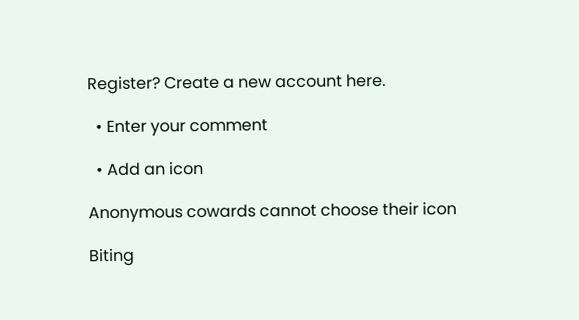Register? Create a new account here.

  • Enter your comment

  • Add an icon

Anonymous cowards cannot choose their icon

Biting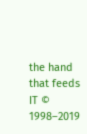the hand that feeds IT © 1998–2019